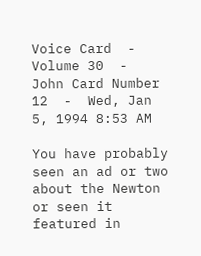Voice Card  -  Volume 30  -  John Card Number 12  -  Wed, Jan 5, 1994 8:53 AM

You have probably seen an ad or two about the Newton or seen it featured in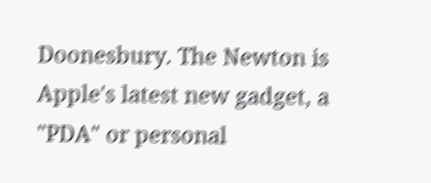Doonesbury. The Newton is Apple's latest new gadget, a "PDA" or personal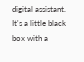digital assistant. It's a little black box with a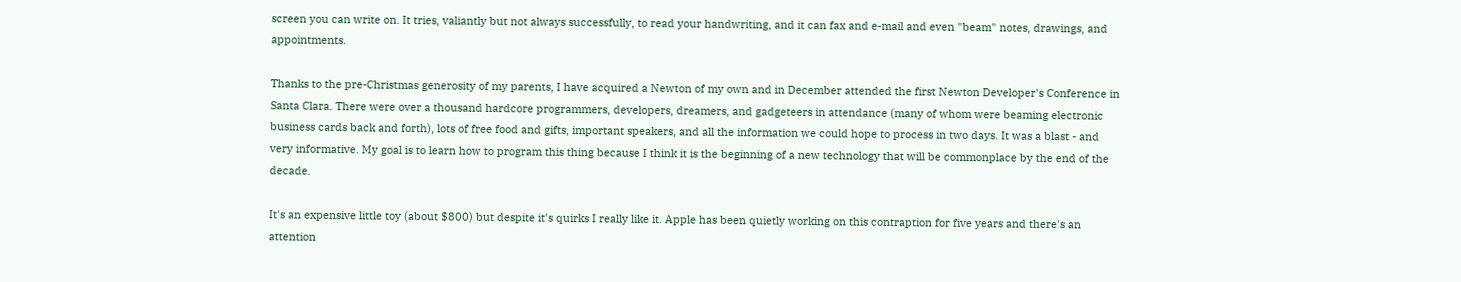screen you can write on. It tries, valiantly but not always successfully, to read your handwriting, and it can fax and e-mail and even "beam" notes, drawings, and appointments.

Thanks to the pre-Christmas generosity of my parents, I have acquired a Newton of my own and in December attended the first Newton Developer's Conference in Santa Clara. There were over a thousand hardcore programmers, developers, dreamers, and gadgeteers in attendance (many of whom were beaming electronic business cards back and forth), lots of free food and gifts, important speakers, and all the information we could hope to process in two days. It was a blast - and very informative. My goal is to learn how to program this thing because I think it is the beginning of a new technology that will be commonplace by the end of the decade.

It's an expensive little toy (about $800) but despite it's quirks I really like it. Apple has been quietly working on this contraption for five years and there's an attention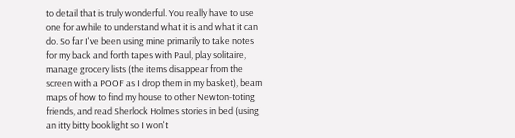to detail that is truly wonderful. You really have to use one for awhile to understand what it is and what it can do. So far I've been using mine primarily to take notes for my back and forth tapes with Paul, play solitaire, manage grocery lists (the items disappear from the screen with a POOF as I drop them in my basket), beam maps of how to find my house to other Newton-toting friends, and read Sherlock Holmes stories in bed (using an itty bitty booklight so I won't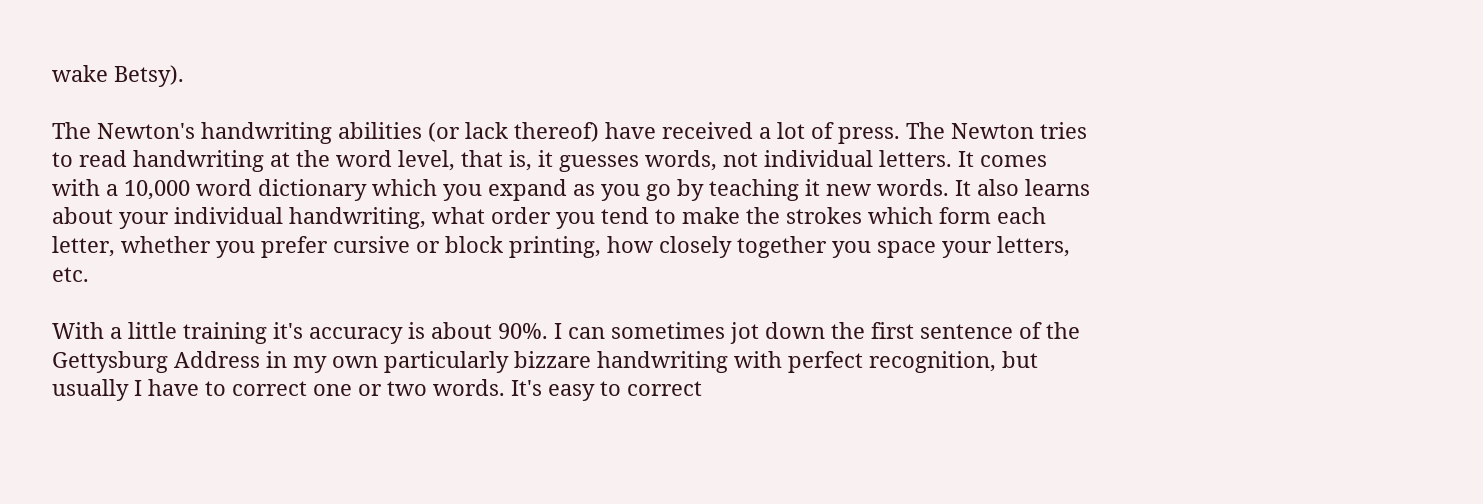wake Betsy).

The Newton's handwriting abilities (or lack thereof) have received a lot of press. The Newton tries to read handwriting at the word level, that is, it guesses words, not individual letters. It comes with a 10,000 word dictionary which you expand as you go by teaching it new words. It also learns about your individual handwriting, what order you tend to make the strokes which form each letter, whether you prefer cursive or block printing, how closely together you space your letters, etc.

With a little training it's accuracy is about 90%. I can sometimes jot down the first sentence of the Gettysburg Address in my own particularly bizzare handwriting with perfect recognition, but usually I have to correct one or two words. It's easy to correct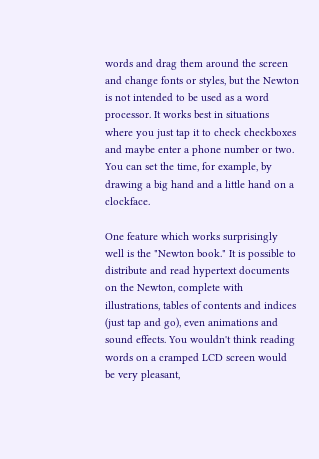words and drag them around the screen and change fonts or styles, but the Newton is not intended to be used as a word processor. It works best in situations where you just tap it to check checkboxes and maybe enter a phone number or two. You can set the time, for example, by drawing a big hand and a little hand on a clockface.

One feature which works surprisingly well is the "Newton book." It is possible to distribute and read hypertext documents on the Newton, complete with illustrations, tables of contents and indices (just tap and go), even animations and sound effects. You wouldn't think reading words on a cramped LCD screen would be very pleasant,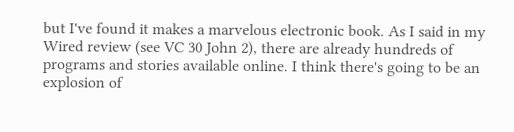but I've found it makes a marvelous electronic book. As I said in my Wired review (see VC 30 John 2), there are already hundreds of programs and stories available online. I think there's going to be an explosion of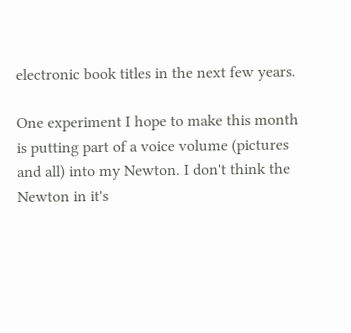electronic book titles in the next few years.

One experiment I hope to make this month is putting part of a voice volume (pictures and all) into my Newton. I don't think the Newton in it's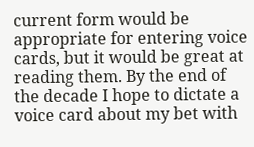current form would be appropriate for entering voice cards, but it would be great at reading them. By the end of the decade I hope to dictate a voice card about my bet with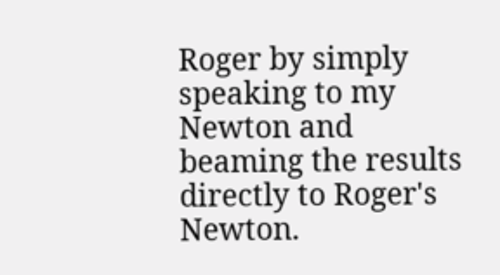Roger by simply speaking to my Newton and beaming the results directly to Roger's Newton.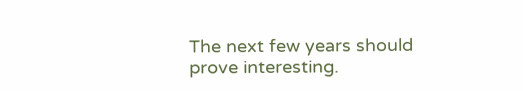The next few years should prove interesting.